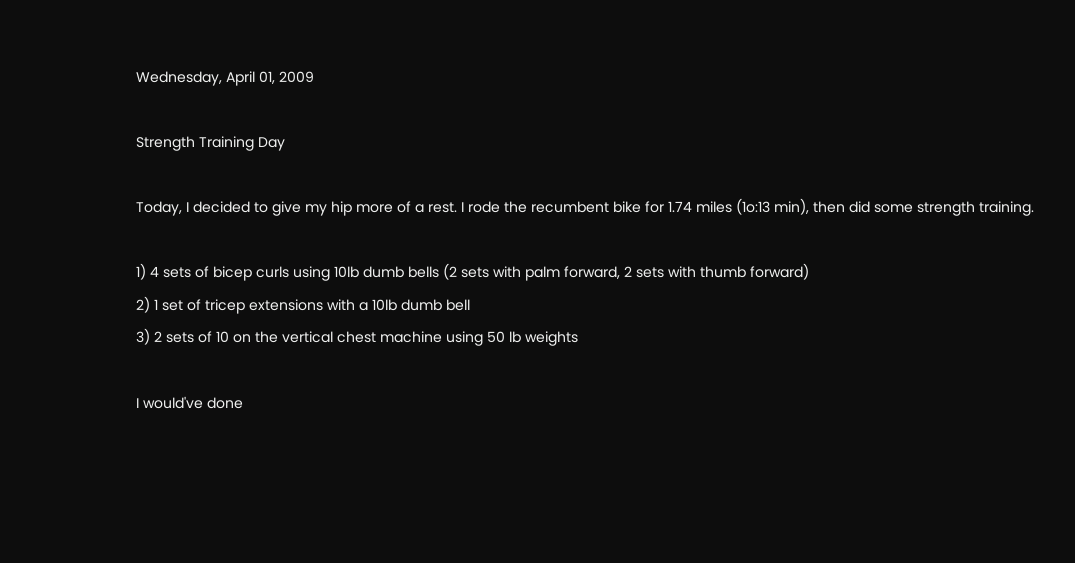Wednesday, April 01, 2009

Strength Training Day

Today, I decided to give my hip more of a rest. I rode the recumbent bike for 1.74 miles (1o:13 min), then did some strength training.

1) 4 sets of bicep curls using 10lb dumb bells (2 sets with palm forward, 2 sets with thumb forward)
2) 1 set of tricep extensions with a 10lb dumb bell
3) 2 sets of 10 on the vertical chest machine using 50 lb weights

I would've done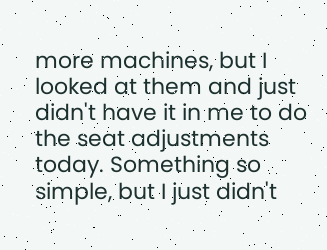more machines, but I looked at them and just didn't have it in me to do the seat adjustments today. Something so simple, but I just didn't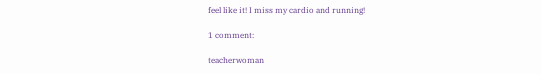feel like it! I miss my cardio and running!

1 comment:

teacherwoman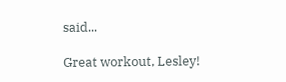said...

Great workout, Lesley!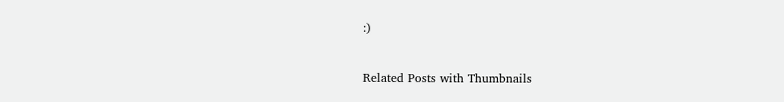:)


Related Posts with Thumbnails